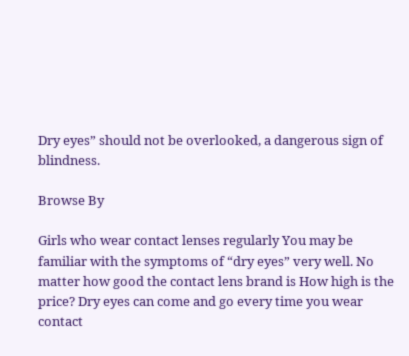Dry eyes” should not be overlooked, a dangerous sign of blindness.

Browse By

Girls who wear contact lenses regularly You may be familiar with the symptoms of “dry eyes” very well. No matter how good the contact lens brand is How high is the price? Dry eyes can come and go every time you wear contact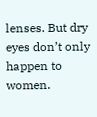lenses. But dry eyes don’t only happen to women.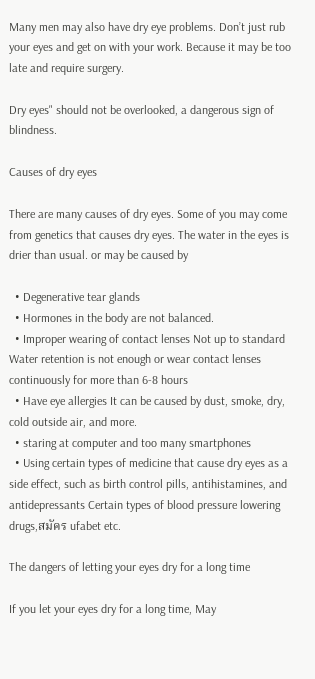Many men may also have dry eye problems. Don’t just rub your eyes and get on with your work. Because it may be too late and require surgery.

Dry eyes" should not be overlooked, a dangerous sign of blindness.

Causes of dry eyes

There are many causes of dry eyes. Some of you may come from genetics that causes dry eyes. The water in the eyes is drier than usual. or may be caused by

  • Degenerative tear glands
  • Hormones in the body are not balanced.
  • Improper wearing of contact lenses Not up to standard Water retention is not enough or wear contact lenses continuously for more than 6-8 hours
  • Have eye allergies It can be caused by dust, smoke, dry, cold outside air, and more.
  • staring at computer and too many smartphones
  • Using certain types of medicine that cause dry eyes as a side effect, such as birth control pills, antihistamines, and antidepressants Certain types of blood pressure lowering drugs,สมัคร ufabet etc.

The dangers of letting your eyes dry for a long time

If you let your eyes dry for a long time, May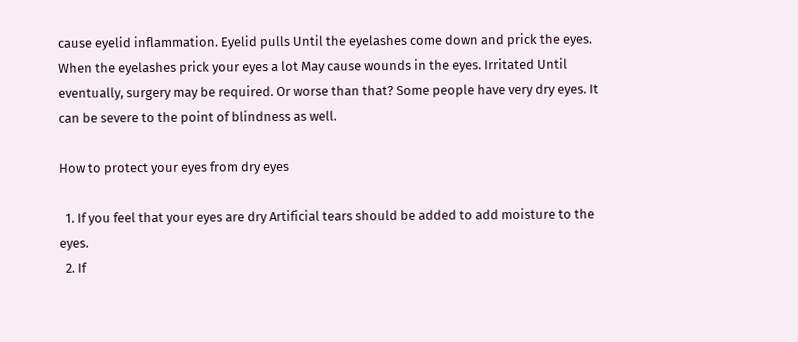cause eyelid inflammation. Eyelid pulls Until the eyelashes come down and prick the eyes. When the eyelashes prick your eyes a lot May cause wounds in the eyes. Irritated Until eventually, surgery may be required. Or worse than that? Some people have very dry eyes. It can be severe to the point of blindness as well.

How to protect your eyes from dry eyes

  1. If you feel that your eyes are dry Artificial tears should be added to add moisture to the eyes.
  2. If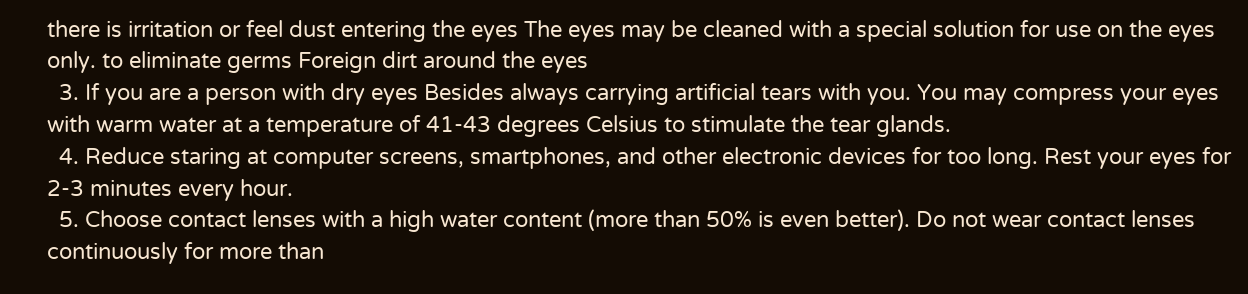there is irritation or feel dust entering the eyes The eyes may be cleaned with a special solution for use on the eyes only. to eliminate germs Foreign dirt around the eyes
  3. If you are a person with dry eyes Besides always carrying artificial tears with you. You may compress your eyes with warm water at a temperature of 41-43 degrees Celsius to stimulate the tear glands.
  4. Reduce staring at computer screens, smartphones, and other electronic devices for too long. Rest your eyes for 2-3 minutes every hour.
  5. Choose contact lenses with a high water content (more than 50% is even better). Do not wear contact lenses continuously for more than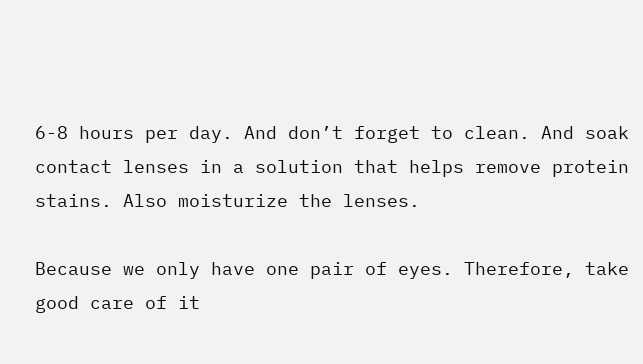6-8 hours per day. And don’t forget to clean. And soak contact lenses in a solution that helps remove protein stains. Also moisturize the lenses.

Because we only have one pair of eyes. Therefore, take good care of it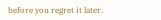before you regret it later.